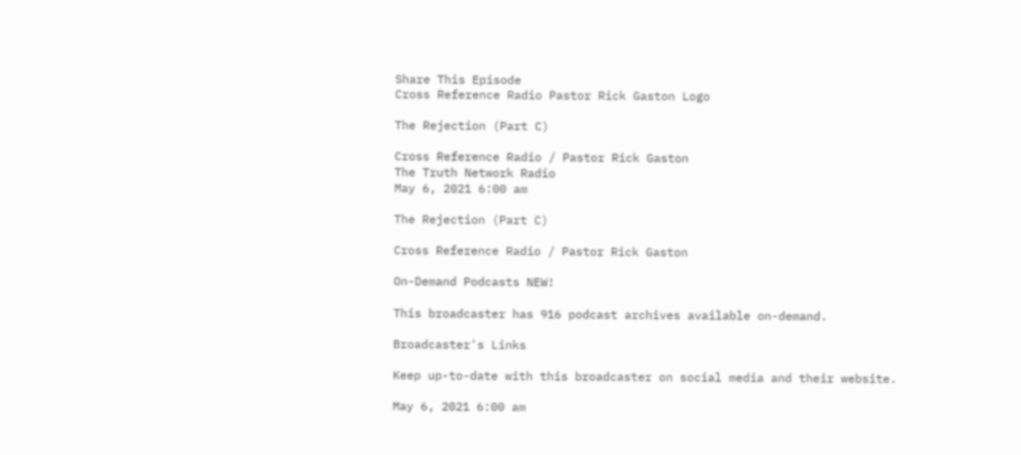Share This Episode
Cross Reference Radio Pastor Rick Gaston Logo

The Rejection (Part C)

Cross Reference Radio / Pastor Rick Gaston
The Truth Network Radio
May 6, 2021 6:00 am

The Rejection (Part C)

Cross Reference Radio / Pastor Rick Gaston

On-Demand Podcasts NEW!

This broadcaster has 916 podcast archives available on-demand.

Broadcaster's Links

Keep up-to-date with this broadcaster on social media and their website.

May 6, 2021 6:00 am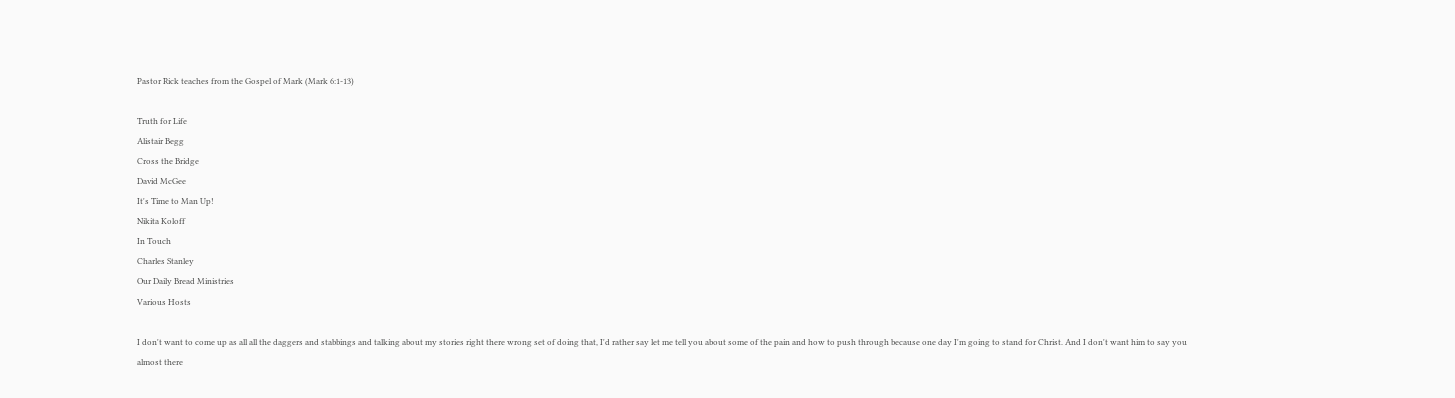Pastor Rick teaches from the Gospel of Mark (Mark 6:1-13)

Truth for Life
Alistair Begg
Cross the Bridge
David McGee
It's Time to Man Up!
Nikita Koloff
In Touch
Charles Stanley
Our Daily Bread Ministries
Various Hosts

I don't want to come up as all all the daggers and stabbings and talking about my stories right there wrong set of doing that, I'd rather say let me tell you about some of the pain and how to push through because one day I'm going to stand for Christ. And I don't want him to say you almost there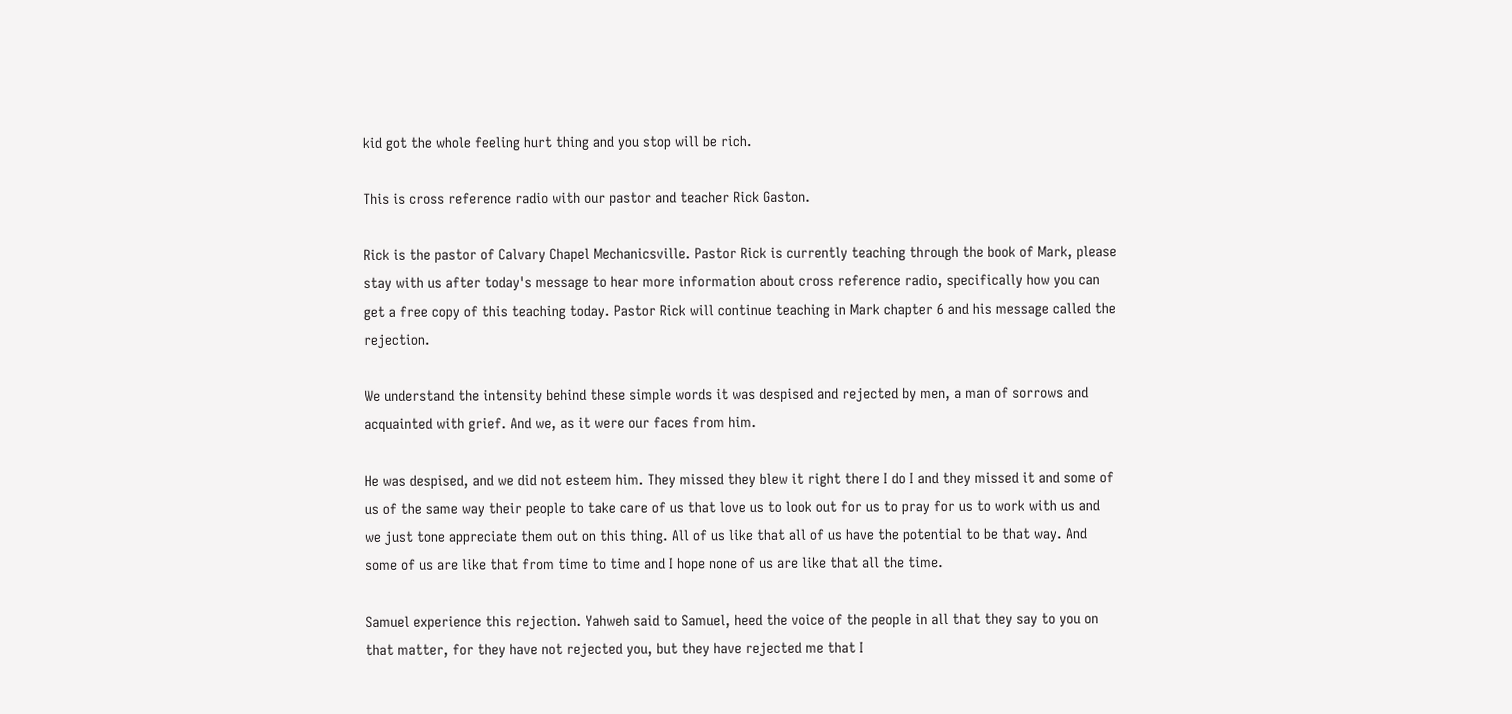kid got the whole feeling hurt thing and you stop will be rich.

This is cross reference radio with our pastor and teacher Rick Gaston.

Rick is the pastor of Calvary Chapel Mechanicsville. Pastor Rick is currently teaching through the book of Mark, please stay with us after today's message to hear more information about cross reference radio, specifically how you can get a free copy of this teaching today. Pastor Rick will continue teaching in Mark chapter 6 and his message called the rejection.

We understand the intensity behind these simple words it was despised and rejected by men, a man of sorrows and acquainted with grief. And we, as it were our faces from him.

He was despised, and we did not esteem him. They missed they blew it right there I do I and they missed it and some of us of the same way their people to take care of us that love us to look out for us to pray for us to work with us and we just tone appreciate them out on this thing. All of us like that all of us have the potential to be that way. And some of us are like that from time to time and I hope none of us are like that all the time.

Samuel experience this rejection. Yahweh said to Samuel, heed the voice of the people in all that they say to you on that matter, for they have not rejected you, but they have rejected me that I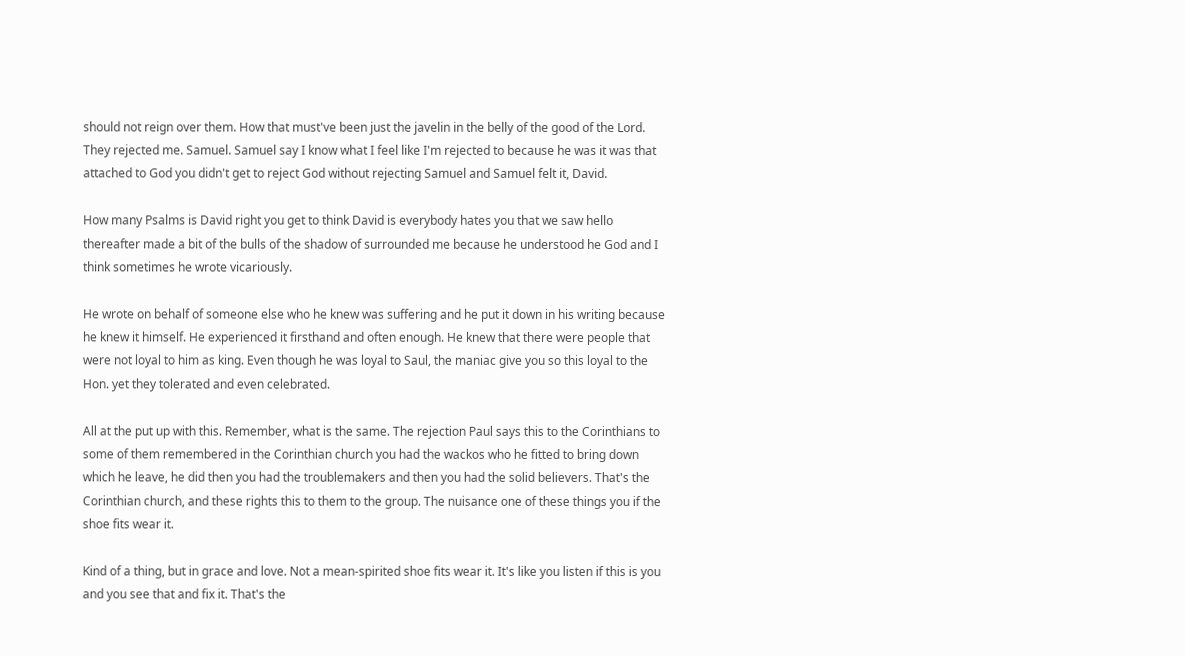should not reign over them. How that must've been just the javelin in the belly of the good of the Lord. They rejected me. Samuel. Samuel say I know what I feel like I'm rejected to because he was it was that attached to God you didn't get to reject God without rejecting Samuel and Samuel felt it, David.

How many Psalms is David right you get to think David is everybody hates you that we saw hello thereafter made a bit of the bulls of the shadow of surrounded me because he understood he God and I think sometimes he wrote vicariously.

He wrote on behalf of someone else who he knew was suffering and he put it down in his writing because he knew it himself. He experienced it firsthand and often enough. He knew that there were people that were not loyal to him as king. Even though he was loyal to Saul, the maniac give you so this loyal to the Hon. yet they tolerated and even celebrated.

All at the put up with this. Remember, what is the same. The rejection Paul says this to the Corinthians to some of them remembered in the Corinthian church you had the wackos who he fitted to bring down which he leave, he did then you had the troublemakers and then you had the solid believers. That's the Corinthian church, and these rights this to them to the group. The nuisance one of these things you if the shoe fits wear it.

Kind of a thing, but in grace and love. Not a mean-spirited shoe fits wear it. It's like you listen if this is you and you see that and fix it. That's the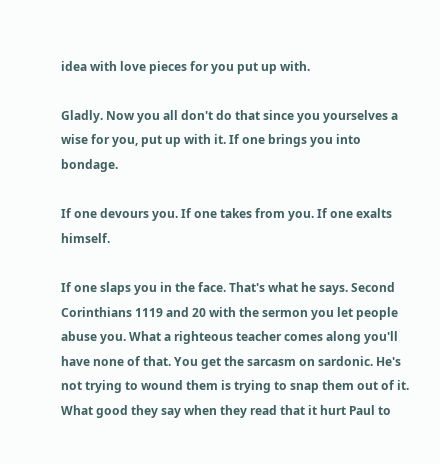idea with love pieces for you put up with.

Gladly. Now you all don't do that since you yourselves a wise for you, put up with it. If one brings you into bondage.

If one devours you. If one takes from you. If one exalts himself.

If one slaps you in the face. That's what he says. Second Corinthians 1119 and 20 with the sermon you let people abuse you. What a righteous teacher comes along you'll have none of that. You get the sarcasm on sardonic. He's not trying to wound them is trying to snap them out of it. What good they say when they read that it hurt Paul to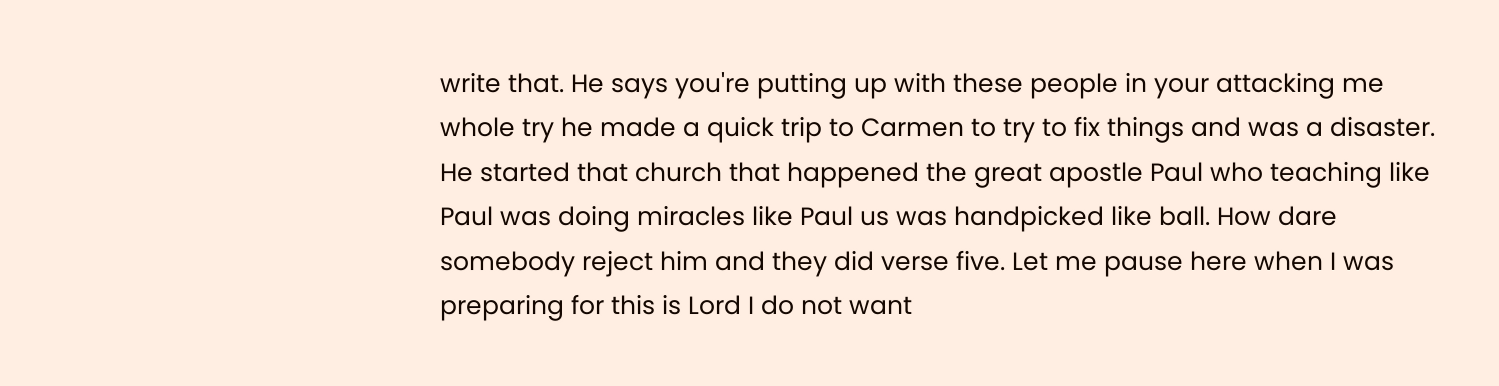write that. He says you're putting up with these people in your attacking me whole try he made a quick trip to Carmen to try to fix things and was a disaster. He started that church that happened the great apostle Paul who teaching like Paul was doing miracles like Paul us was handpicked like ball. How dare somebody reject him and they did verse five. Let me pause here when I was preparing for this is Lord I do not want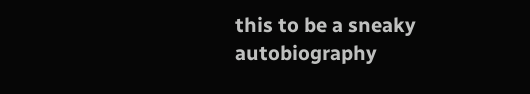this to be a sneaky autobiography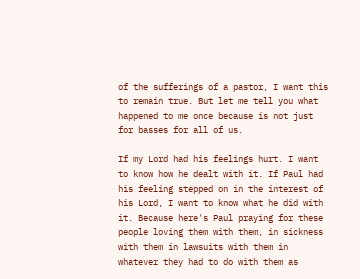of the sufferings of a pastor, I want this to remain true. But let me tell you what happened to me once because is not just for basses for all of us.

If my Lord had his feelings hurt. I want to know how he dealt with it. If Paul had his feeling stepped on in the interest of his Lord, I want to know what he did with it. Because here's Paul praying for these people loving them with them, in sickness with them in lawsuits with them in whatever they had to do with them as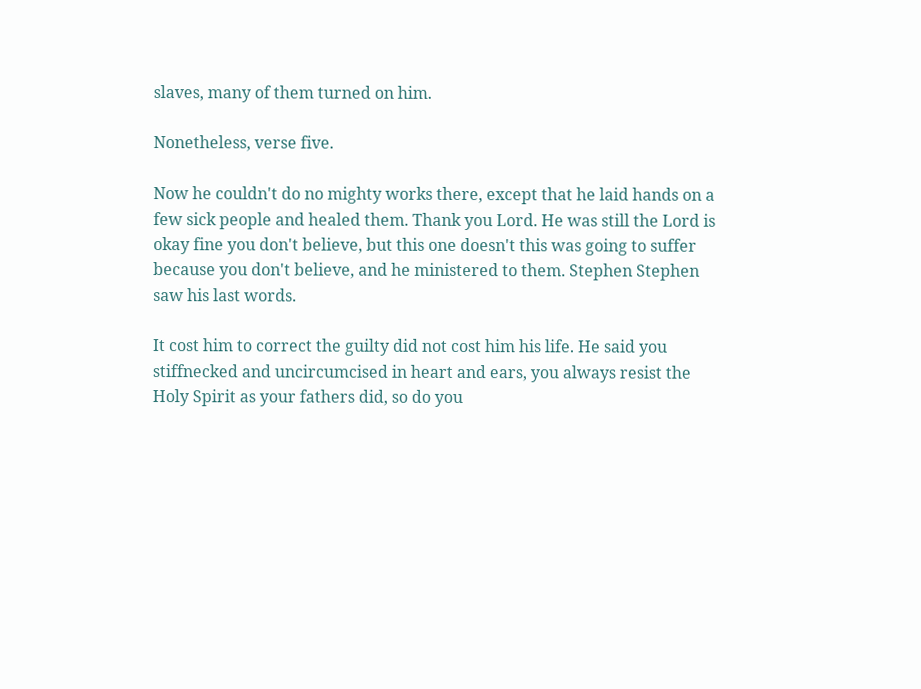slaves, many of them turned on him.

Nonetheless, verse five.

Now he couldn't do no mighty works there, except that he laid hands on a few sick people and healed them. Thank you Lord. He was still the Lord is okay fine you don't believe, but this one doesn't this was going to suffer because you don't believe, and he ministered to them. Stephen Stephen saw his last words.

It cost him to correct the guilty did not cost him his life. He said you stiffnecked and uncircumcised in heart and ears, you always resist the Holy Spirit as your fathers did, so do you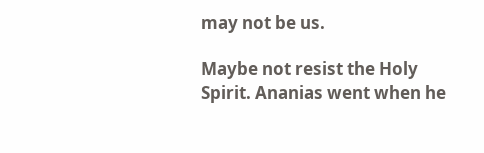may not be us.

Maybe not resist the Holy Spirit. Ananias went when he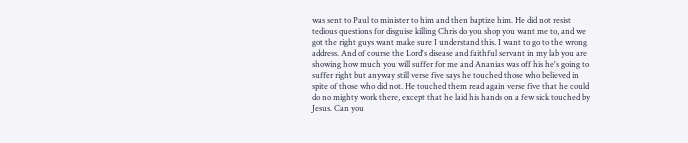was sent to Paul to minister to him and then baptize him. He did not resist tedious questions for disguise killing Chris do you shop you want me to, and we got the right guys want make sure I understand this. I want to go to the wrong address. And of course the Lord's disease and faithful servant in my lab you are showing how much you will suffer for me and Ananias was off his he's going to suffer right but anyway still verse five says he touched those who believed in spite of those who did not. He touched them read again verse five that he could do no mighty work there, except that he laid his hands on a few sick touched by Jesus. Can you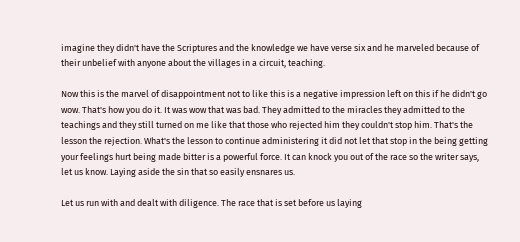imagine they didn't have the Scriptures and the knowledge we have verse six and he marveled because of their unbelief with anyone about the villages in a circuit, teaching.

Now this is the marvel of disappointment not to like this is a negative impression left on this if he didn't go wow. That's how you do it. It was wow that was bad. They admitted to the miracles they admitted to the teachings and they still turned on me like that those who rejected him they couldn't stop him. That's the lesson the rejection. What's the lesson to continue administering it did not let that stop in the being getting your feelings hurt being made bitter is a powerful force. It can knock you out of the race so the writer says, let us know. Laying aside the sin that so easily ensnares us.

Let us run with and dealt with diligence. The race that is set before us laying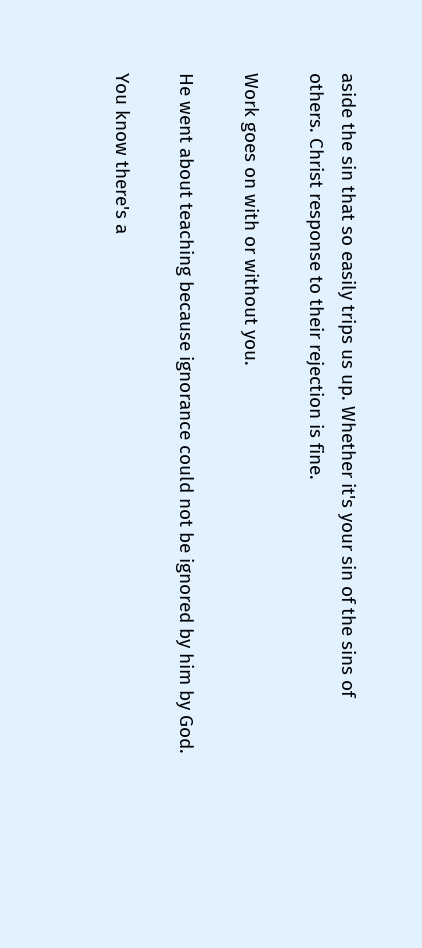aside the sin that so easily trips us up. Whether it's your sin of the sins of others. Christ response to their rejection is fine.

Work goes on with or without you.

He went about teaching because ignorance could not be ignored by him by God.

You know there's a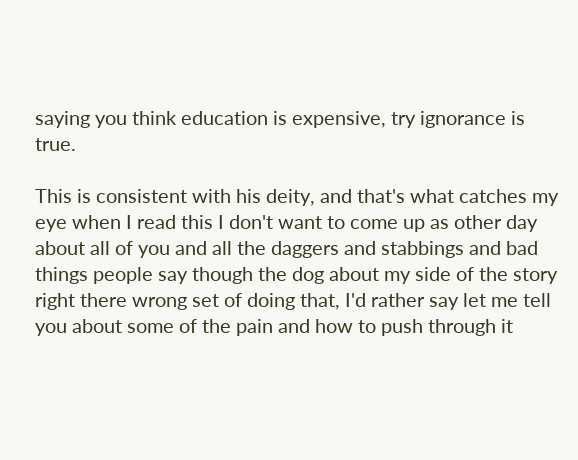saying you think education is expensive, try ignorance is true.

This is consistent with his deity, and that's what catches my eye when I read this I don't want to come up as other day about all of you and all the daggers and stabbings and bad things people say though the dog about my side of the story right there wrong set of doing that, I'd rather say let me tell you about some of the pain and how to push through it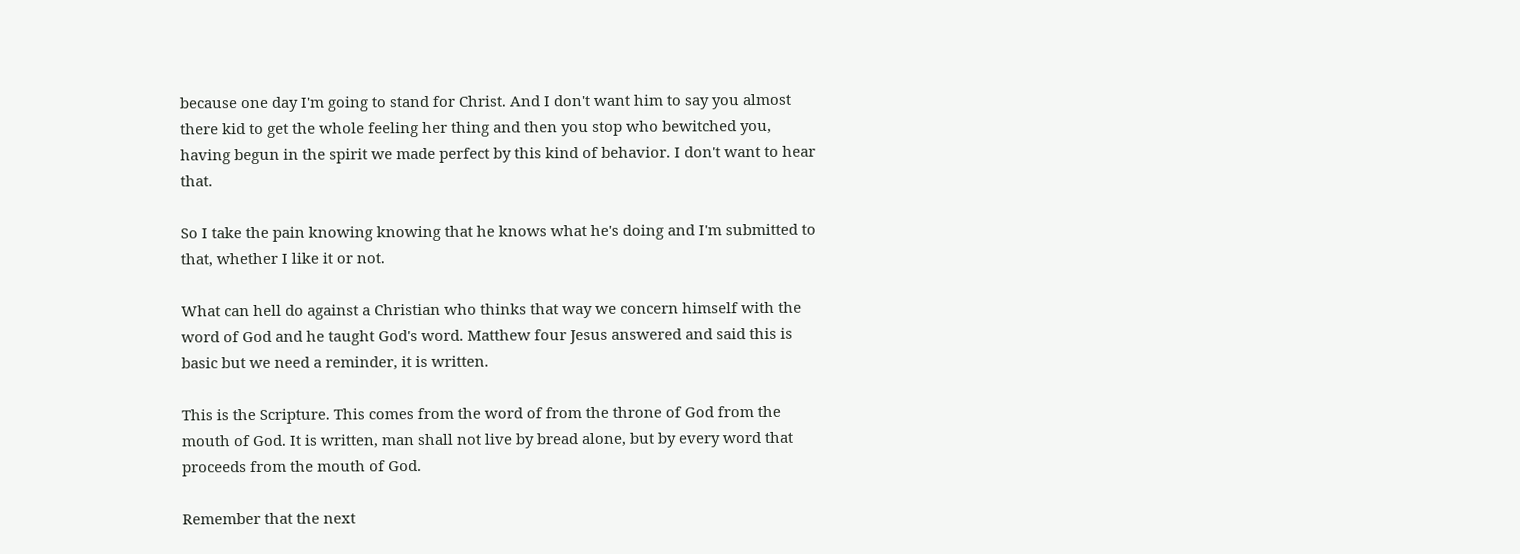because one day I'm going to stand for Christ. And I don't want him to say you almost there kid to get the whole feeling her thing and then you stop who bewitched you, having begun in the spirit we made perfect by this kind of behavior. I don't want to hear that.

So I take the pain knowing knowing that he knows what he's doing and I'm submitted to that, whether I like it or not.

What can hell do against a Christian who thinks that way we concern himself with the word of God and he taught God's word. Matthew four Jesus answered and said this is basic but we need a reminder, it is written.

This is the Scripture. This comes from the word of from the throne of God from the mouth of God. It is written, man shall not live by bread alone, but by every word that proceeds from the mouth of God.

Remember that the next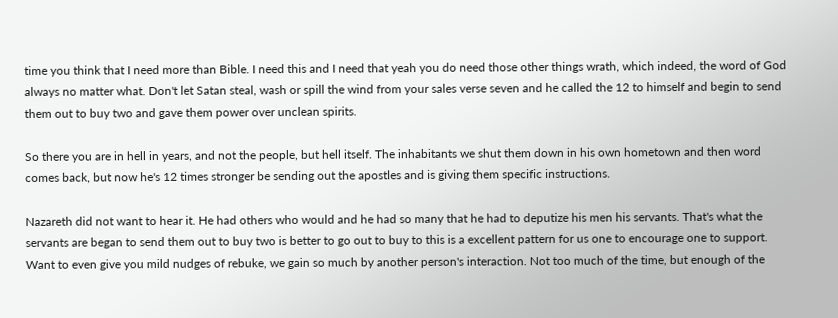time you think that I need more than Bible. I need this and I need that yeah you do need those other things wrath, which indeed, the word of God always no matter what. Don't let Satan steal, wash or spill the wind from your sales verse seven and he called the 12 to himself and begin to send them out to buy two and gave them power over unclean spirits.

So there you are in hell in years, and not the people, but hell itself. The inhabitants we shut them down in his own hometown and then word comes back, but now he's 12 times stronger be sending out the apostles and is giving them specific instructions.

Nazareth did not want to hear it. He had others who would and he had so many that he had to deputize his men his servants. That's what the servants are began to send them out to buy two is better to go out to buy to this is a excellent pattern for us one to encourage one to support. Want to even give you mild nudges of rebuke, we gain so much by another person's interaction. Not too much of the time, but enough of the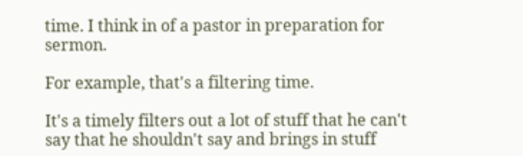time. I think in of a pastor in preparation for sermon.

For example, that's a filtering time.

It's a timely filters out a lot of stuff that he can't say that he shouldn't say and brings in stuff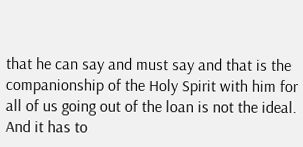that he can say and must say and that is the companionship of the Holy Spirit with him for all of us going out of the loan is not the ideal. And it has to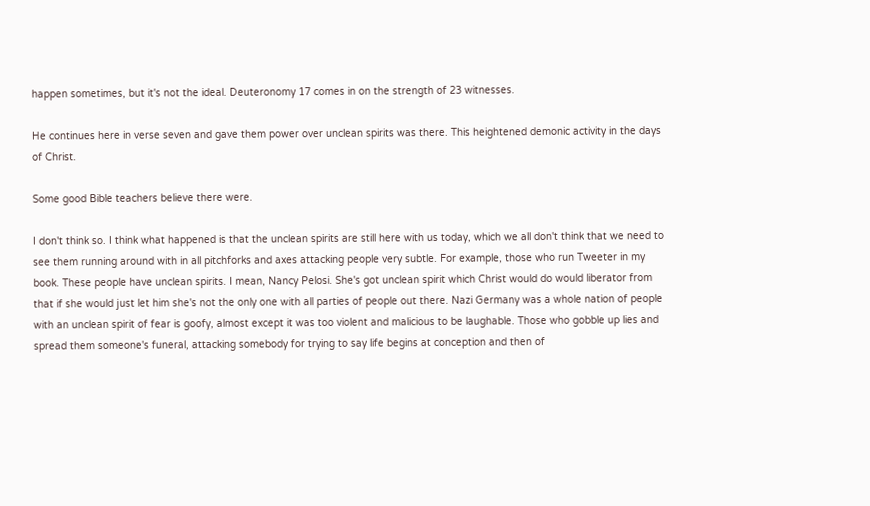happen sometimes, but it's not the ideal. Deuteronomy 17 comes in on the strength of 23 witnesses.

He continues here in verse seven and gave them power over unclean spirits was there. This heightened demonic activity in the days of Christ.

Some good Bible teachers believe there were.

I don't think so. I think what happened is that the unclean spirits are still here with us today, which we all don't think that we need to see them running around with in all pitchforks and axes attacking people very subtle. For example, those who run Tweeter in my book. These people have unclean spirits. I mean, Nancy Pelosi. She's got unclean spirit which Christ would do would liberator from that if she would just let him she's not the only one with all parties of people out there. Nazi Germany was a whole nation of people with an unclean spirit of fear is goofy, almost except it was too violent and malicious to be laughable. Those who gobble up lies and spread them someone's funeral, attacking somebody for trying to say life begins at conception and then of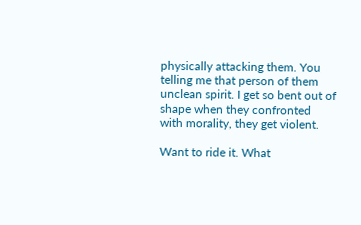physically attacking them. You telling me that person of them unclean spirit. I get so bent out of shape when they confronted with morality, they get violent.

Want to ride it. What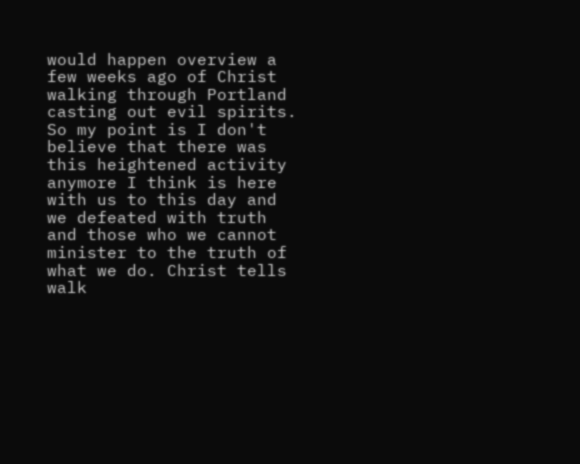would happen overview a few weeks ago of Christ walking through Portland casting out evil spirits. So my point is I don't believe that there was this heightened activity anymore I think is here with us to this day and we defeated with truth and those who we cannot minister to the truth of what we do. Christ tells walk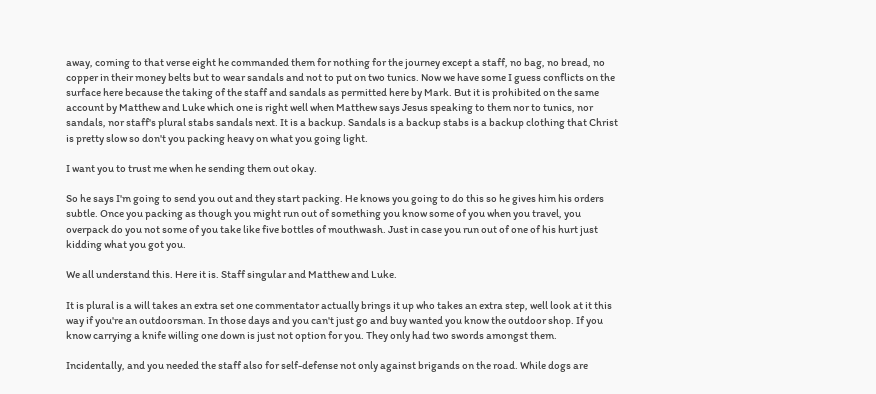away, coming to that verse eight he commanded them for nothing for the journey except a staff, no bag, no bread, no copper in their money belts but to wear sandals and not to put on two tunics. Now we have some I guess conflicts on the surface here because the taking of the staff and sandals as permitted here by Mark. But it is prohibited on the same account by Matthew and Luke which one is right well when Matthew says Jesus speaking to them nor to tunics, nor sandals, nor staff's plural stabs sandals next. It is a backup. Sandals is a backup stabs is a backup clothing that Christ is pretty slow so don't you packing heavy on what you going light.

I want you to trust me when he sending them out okay.

So he says I'm going to send you out and they start packing. He knows you going to do this so he gives him his orders subtle. Once you packing as though you might run out of something you know some of you when you travel, you overpack do you not some of you take like five bottles of mouthwash. Just in case you run out of one of his hurt just kidding what you got you.

We all understand this. Here it is. Staff singular and Matthew and Luke.

It is plural is a will takes an extra set one commentator actually brings it up who takes an extra step, well look at it this way if you're an outdoorsman. In those days and you can't just go and buy wanted you know the outdoor shop. If you know carrying a knife willing one down is just not option for you. They only had two swords amongst them.

Incidentally, and you needed the staff also for self-defense not only against brigands on the road. While dogs are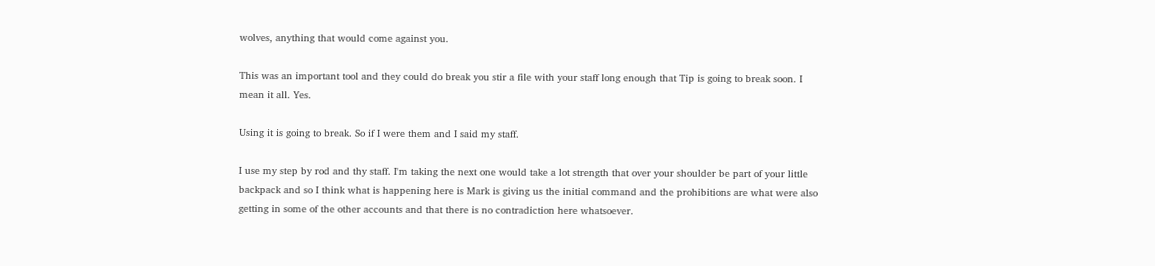wolves, anything that would come against you.

This was an important tool and they could do break you stir a file with your staff long enough that Tip is going to break soon. I mean it all. Yes.

Using it is going to break. So if I were them and I said my staff.

I use my step by rod and thy staff. I'm taking the next one would take a lot strength that over your shoulder be part of your little backpack and so I think what is happening here is Mark is giving us the initial command and the prohibitions are what were also getting in some of the other accounts and that there is no contradiction here whatsoever.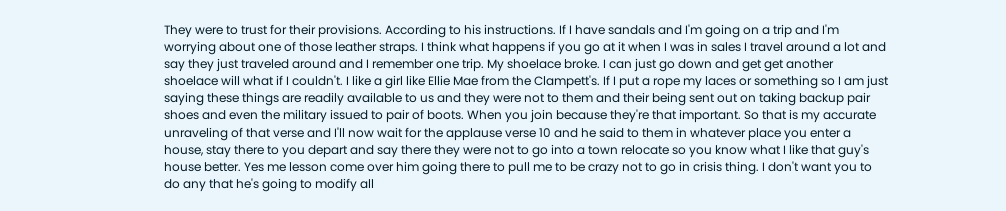They were to trust for their provisions. According to his instructions. If I have sandals and I'm going on a trip and I'm worrying about one of those leather straps. I think what happens if you go at it when I was in sales I travel around a lot and say they just traveled around and I remember one trip. My shoelace broke. I can just go down and get get another shoelace will what if I couldn't. I like a girl like Ellie Mae from the Clampett's. If I put a rope my laces or something so I am just saying these things are readily available to us and they were not to them and their being sent out on taking backup pair shoes and even the military issued to pair of boots. When you join because they're that important. So that is my accurate unraveling of that verse and I'll now wait for the applause verse 10 and he said to them in whatever place you enter a house, stay there to you depart and say there they were not to go into a town relocate so you know what I like that guy's house better. Yes me lesson come over him going there to pull me to be crazy not to go in crisis thing. I don't want you to do any that he's going to modify all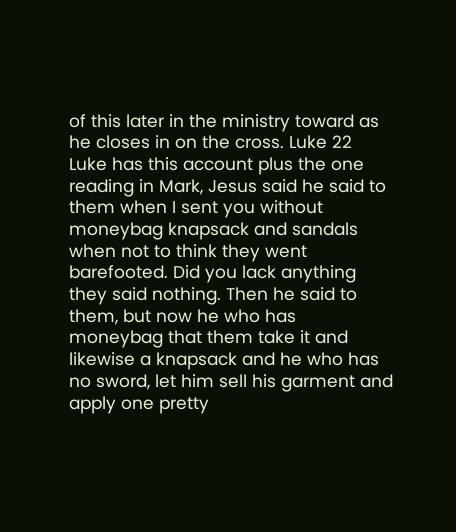of this later in the ministry toward as he closes in on the cross. Luke 22 Luke has this account plus the one reading in Mark, Jesus said he said to them when I sent you without moneybag knapsack and sandals when not to think they went barefooted. Did you lack anything they said nothing. Then he said to them, but now he who has moneybag that them take it and likewise a knapsack and he who has no sword, let him sell his garment and apply one pretty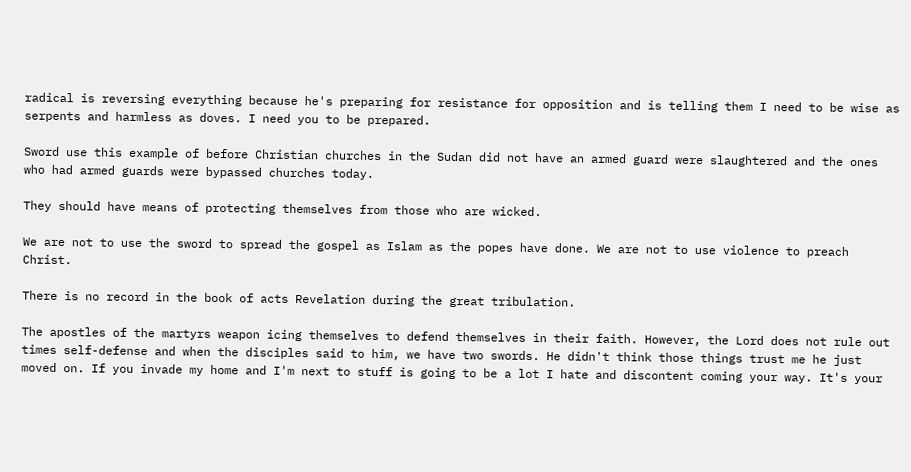radical is reversing everything because he's preparing for resistance for opposition and is telling them I need to be wise as serpents and harmless as doves. I need you to be prepared.

Sword use this example of before Christian churches in the Sudan did not have an armed guard were slaughtered and the ones who had armed guards were bypassed churches today.

They should have means of protecting themselves from those who are wicked.

We are not to use the sword to spread the gospel as Islam as the popes have done. We are not to use violence to preach Christ.

There is no record in the book of acts Revelation during the great tribulation.

The apostles of the martyrs weapon icing themselves to defend themselves in their faith. However, the Lord does not rule out times self-defense and when the disciples said to him, we have two swords. He didn't think those things trust me he just moved on. If you invade my home and I'm next to stuff is going to be a lot I hate and discontent coming your way. It's your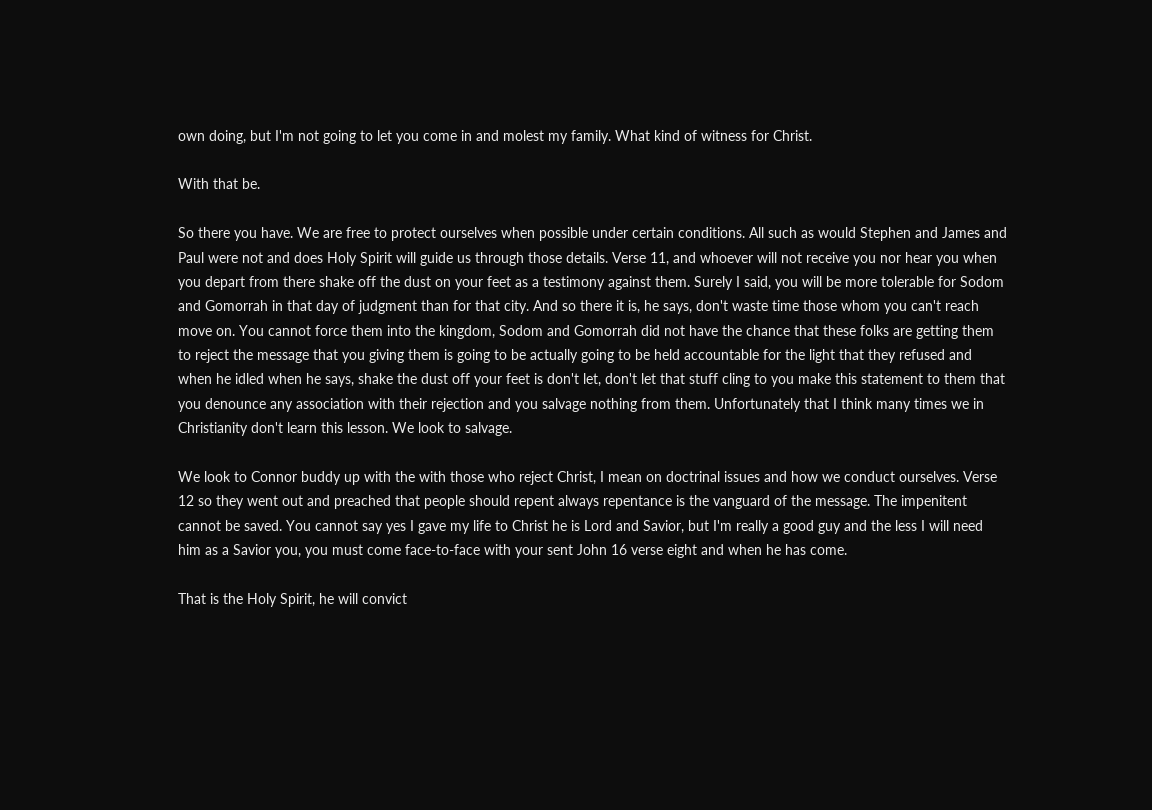own doing, but I'm not going to let you come in and molest my family. What kind of witness for Christ.

With that be.

So there you have. We are free to protect ourselves when possible under certain conditions. All such as would Stephen and James and Paul were not and does Holy Spirit will guide us through those details. Verse 11, and whoever will not receive you nor hear you when you depart from there shake off the dust on your feet as a testimony against them. Surely I said, you will be more tolerable for Sodom and Gomorrah in that day of judgment than for that city. And so there it is, he says, don't waste time those whom you can't reach move on. You cannot force them into the kingdom, Sodom and Gomorrah did not have the chance that these folks are getting them to reject the message that you giving them is going to be actually going to be held accountable for the light that they refused and when he idled when he says, shake the dust off your feet is don't let, don't let that stuff cling to you make this statement to them that you denounce any association with their rejection and you salvage nothing from them. Unfortunately that I think many times we in Christianity don't learn this lesson. We look to salvage.

We look to Connor buddy up with the with those who reject Christ, I mean on doctrinal issues and how we conduct ourselves. Verse 12 so they went out and preached that people should repent always repentance is the vanguard of the message. The impenitent cannot be saved. You cannot say yes I gave my life to Christ he is Lord and Savior, but I'm really a good guy and the less I will need him as a Savior you, you must come face-to-face with your sent John 16 verse eight and when he has come.

That is the Holy Spirit, he will convict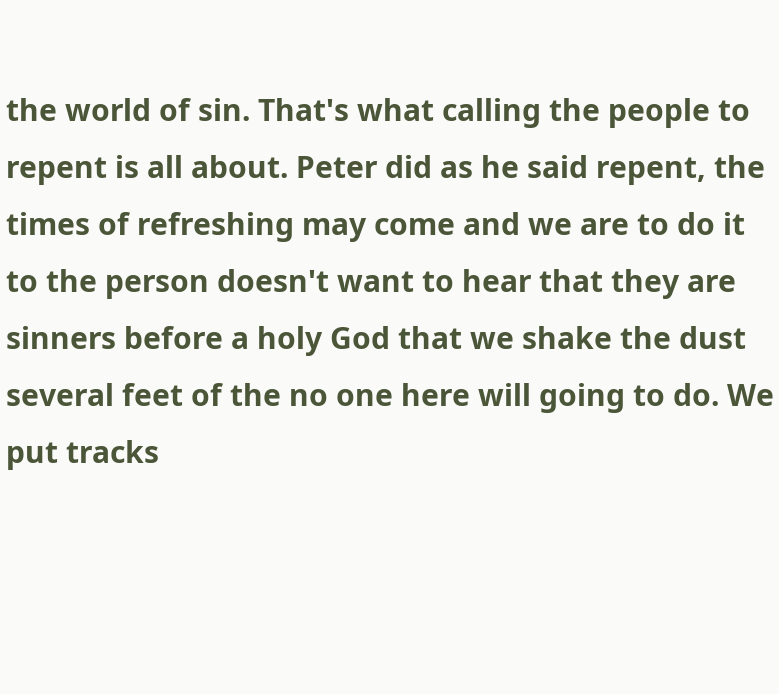the world of sin. That's what calling the people to repent is all about. Peter did as he said repent, the times of refreshing may come and we are to do it to the person doesn't want to hear that they are sinners before a holy God that we shake the dust several feet of the no one here will going to do. We put tracks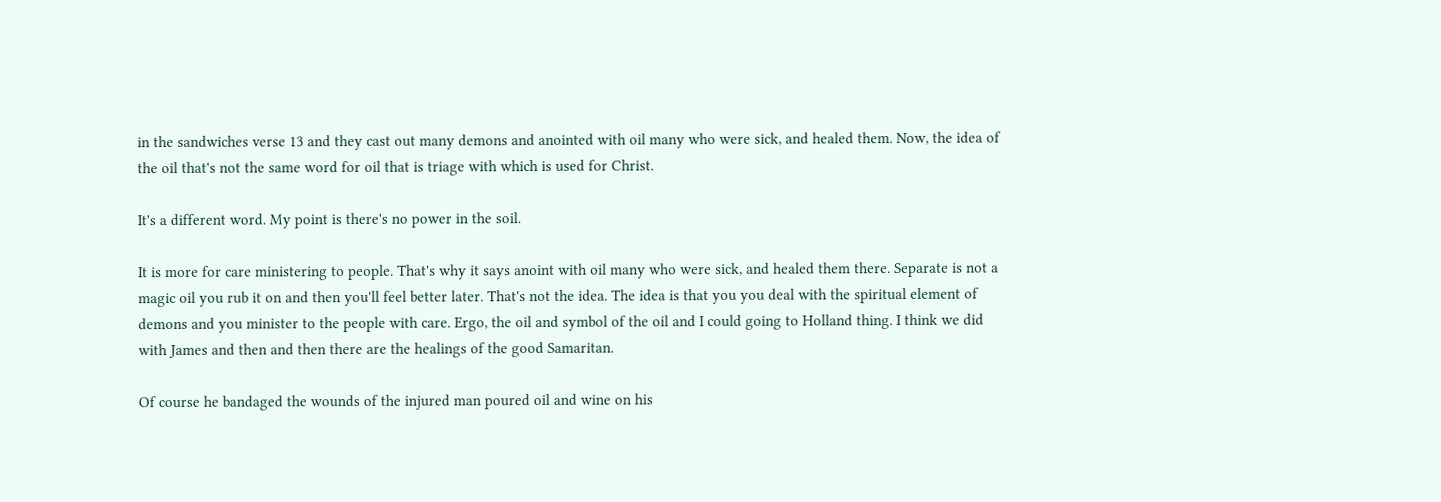in the sandwiches verse 13 and they cast out many demons and anointed with oil many who were sick, and healed them. Now, the idea of the oil that's not the same word for oil that is triage with which is used for Christ.

It's a different word. My point is there's no power in the soil.

It is more for care ministering to people. That's why it says anoint with oil many who were sick, and healed them there. Separate is not a magic oil you rub it on and then you'll feel better later. That's not the idea. The idea is that you you deal with the spiritual element of demons and you minister to the people with care. Ergo, the oil and symbol of the oil and I could going to Holland thing. I think we did with James and then and then there are the healings of the good Samaritan.

Of course he bandaged the wounds of the injured man poured oil and wine on his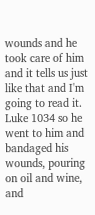wounds and he took care of him and it tells us just like that and I'm going to read it. Luke 1034 so he went to him and bandaged his wounds, pouring on oil and wine, and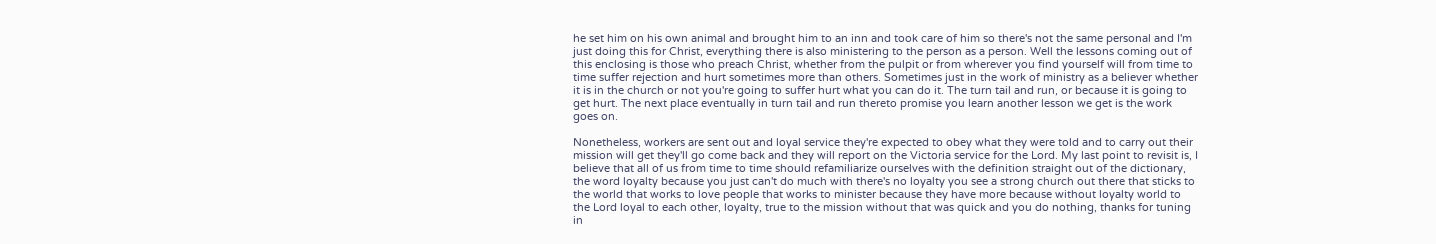he set him on his own animal and brought him to an inn and took care of him so there's not the same personal and I'm just doing this for Christ, everything there is also ministering to the person as a person. Well the lessons coming out of this enclosing is those who preach Christ, whether from the pulpit or from wherever you find yourself will from time to time suffer rejection and hurt sometimes more than others. Sometimes just in the work of ministry as a believer whether it is in the church or not you're going to suffer hurt what you can do it. The turn tail and run, or because it is going to get hurt. The next place eventually in turn tail and run thereto promise you learn another lesson we get is the work goes on.

Nonetheless, workers are sent out and loyal service they're expected to obey what they were told and to carry out their mission will get they'll go come back and they will report on the Victoria service for the Lord. My last point to revisit is, I believe that all of us from time to time should refamiliarize ourselves with the definition straight out of the dictionary, the word loyalty because you just can't do much with there's no loyalty you see a strong church out there that sticks to the world that works to love people that works to minister because they have more because without loyalty world to the Lord loyal to each other, loyalty, true to the mission without that was quick and you do nothing, thanks for tuning in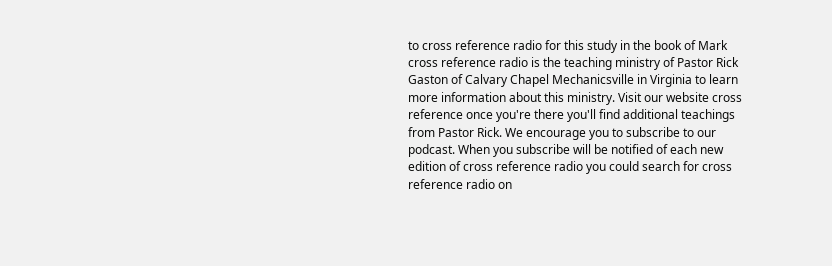to cross reference radio for this study in the book of Mark cross reference radio is the teaching ministry of Pastor Rick Gaston of Calvary Chapel Mechanicsville in Virginia to learn more information about this ministry. Visit our website cross reference once you're there you'll find additional teachings from Pastor Rick. We encourage you to subscribe to our podcast. When you subscribe will be notified of each new edition of cross reference radio you could search for cross reference radio on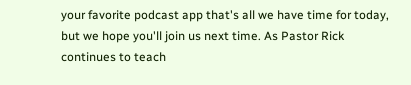your favorite podcast app that's all we have time for today, but we hope you'll join us next time. As Pastor Rick continues to teach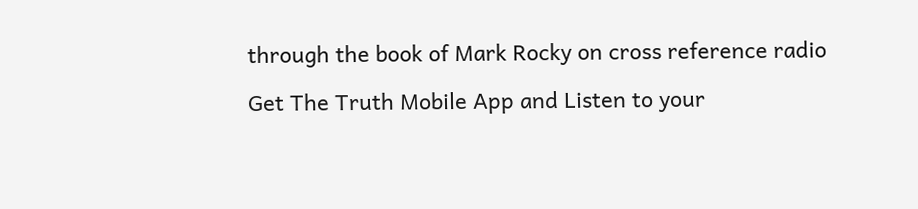through the book of Mark Rocky on cross reference radio

Get The Truth Mobile App and Listen to your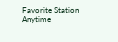Favorite Station Anytime